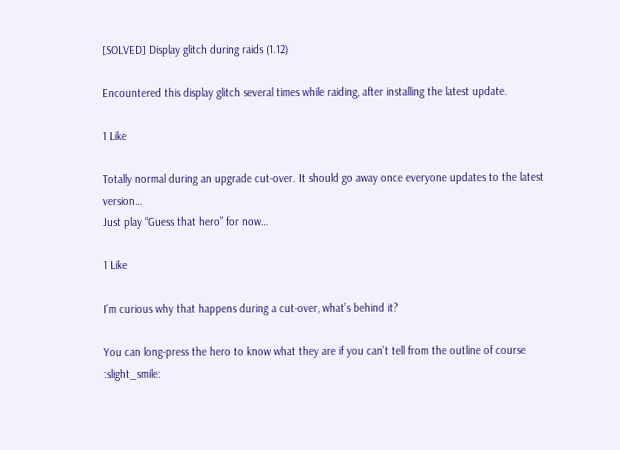[SOLVED] Display glitch during raids (1.12)

Encountered this display glitch several times while raiding, after installing the latest update.

1 Like

Totally normal during an upgrade cut-over. It should go away once everyone updates to the latest version…
Just play “Guess that hero” for now…

1 Like

I’m curious why that happens during a cut-over, what’s behind it?

You can long-press the hero to know what they are if you can’t tell from the outline of course :slight_smile: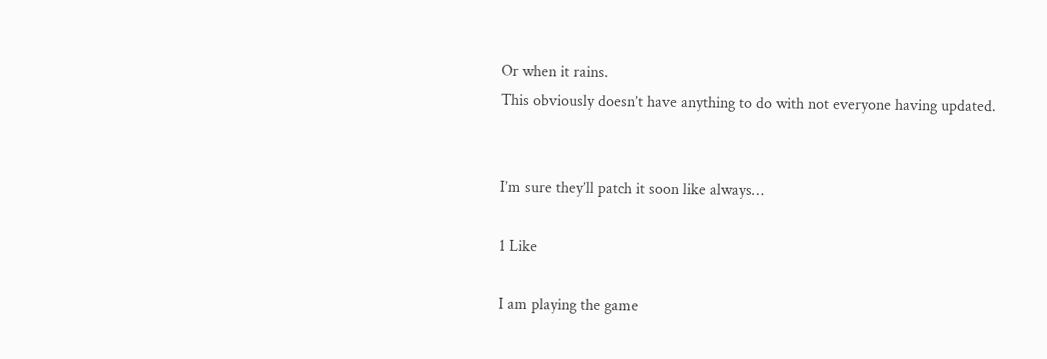Or when it rains.
This obviously doesn’t have anything to do with not everyone having updated.


I’m sure they’ll patch it soon like always…

1 Like

I am playing the game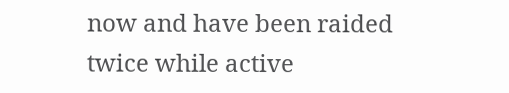now and have been raided twice while active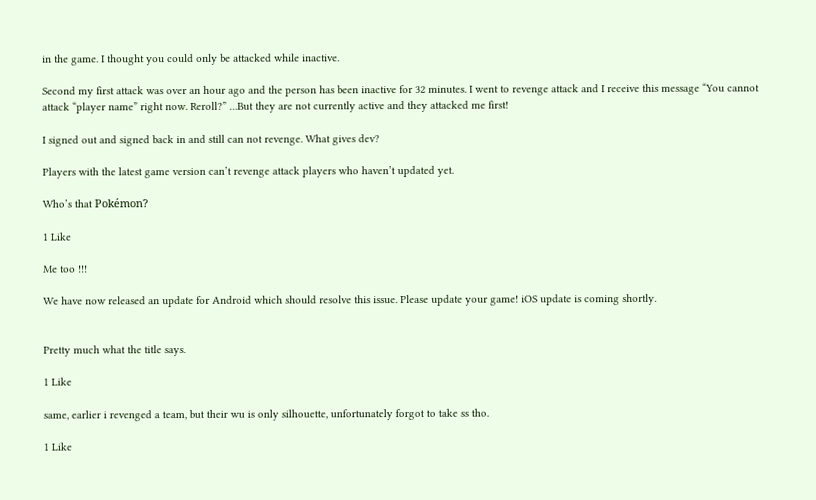in the game. I thought you could only be attacked while inactive.

Second my first attack was over an hour ago and the person has been inactive for 32 minutes. I went to revenge attack and I receive this message “You cannot attack “player name” right now. Reroll?” …But they are not currently active and they attacked me first!

I signed out and signed back in and still can not revenge. What gives dev?

Players with the latest game version can’t revenge attack players who haven’t updated yet.

Who’s that Pokémon?

1 Like

Me too !!!

We have now released an update for Android which should resolve this issue. Please update your game! iOS update is coming shortly.


Pretty much what the title says.

1 Like

same, earlier i revenged a team, but their wu is only silhouette, unfortunately forgot to take ss tho.

1 Like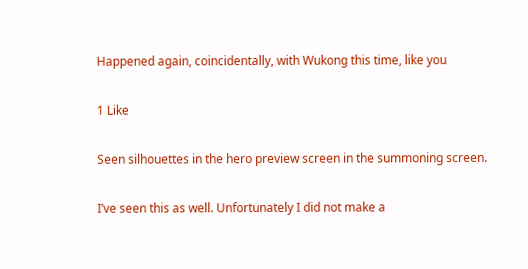Happened again, coincidentally, with Wukong this time, like you

1 Like

Seen silhouettes in the hero preview screen in the summoning screen.

I’ve seen this as well. Unfortunately I did not make a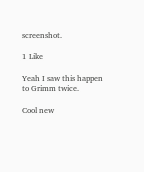screenshot.

1 Like

Yeah I saw this happen to Grimm twice.

Cool new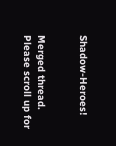Shadow-Heroes!


Merged thread. Please scroll up for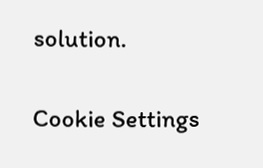solution.

Cookie Settings